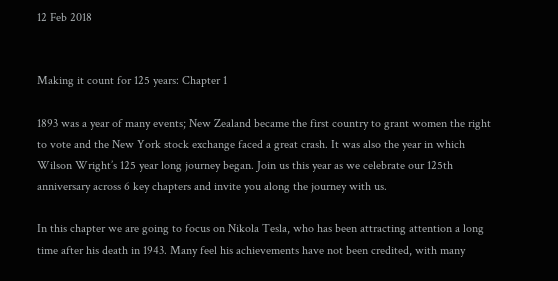12 Feb 2018


Making it count for 125 years: Chapter 1

1893 was a year of many events; New Zealand became the first country to grant women the right to vote and the New York stock exchange faced a great crash. It was also the year in which Wilson Wright’s 125 year long journey began. Join us this year as we celebrate our 125th anniversary across 6 key chapters and invite you along the journey with us.

In this chapter we are going to focus on Nikola Tesla, who has been attracting attention a long time after his death in 1943. Many feel his achievements have not been credited, with many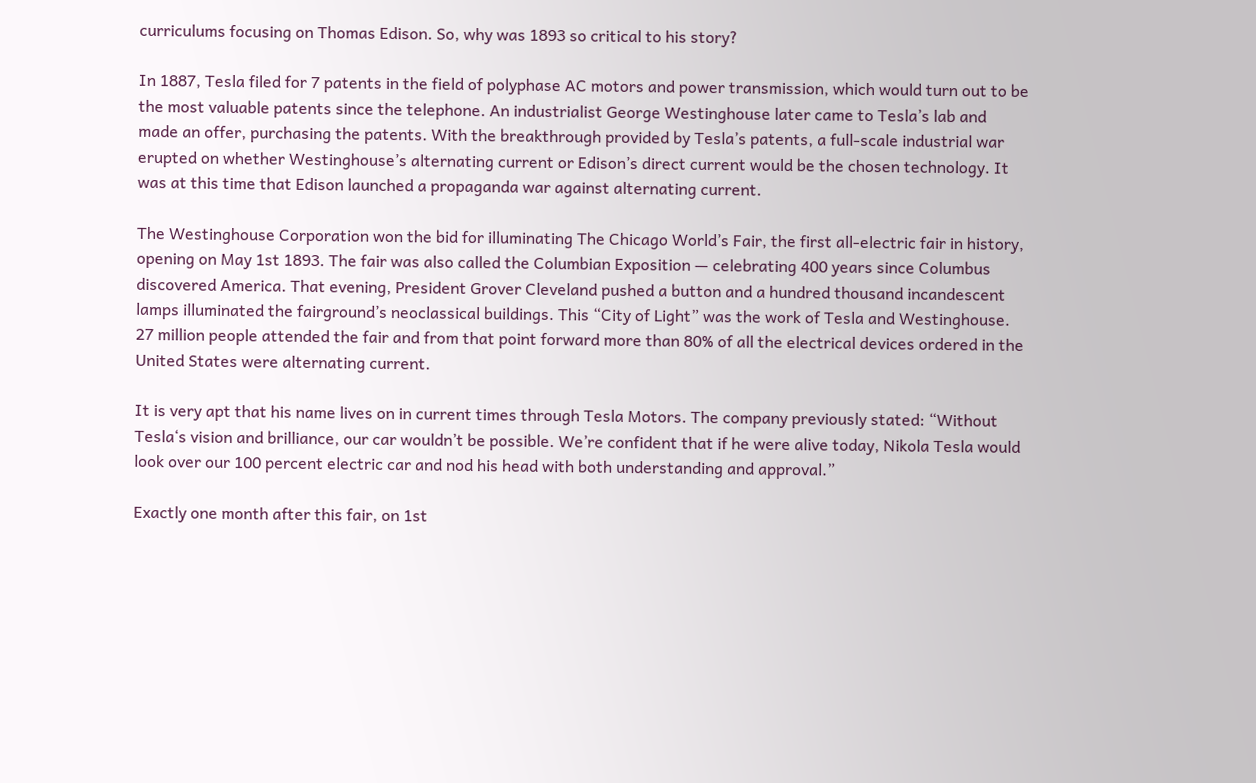curriculums focusing on Thomas Edison. So, why was 1893 so critical to his story?

In 1887, Tesla filed for 7 patents in the field of polyphase AC motors and power transmission, which would turn out to be the most valuable patents since the telephone. An industrialist George Westinghouse later came to Tesla’s lab and made an offer, purchasing the patents. With the breakthrough provided by Tesla’s patents, a full-scale industrial war erupted on whether Westinghouse’s alternating current or Edison’s direct current would be the chosen technology. It was at this time that Edison launched a propaganda war against alternating current.

The Westinghouse Corporation won the bid for illuminating The Chicago World’s Fair, the first all-electric fair in history, opening on May 1st 1893. The fair was also called the Columbian Exposition — celebrating 400 years since Columbus discovered America. That evening, President Grover Cleveland pushed a button and a hundred thousand incandescent lamps illuminated the fairground’s neoclassical buildings. This “City of Light” was the work of Tesla and Westinghouse. 27 million people attended the fair and from that point forward more than 80% of all the electrical devices ordered in the United States were alternating current.

It is very apt that his name lives on in current times through Tesla Motors. The company previously stated: “Without Tesla‘s vision and brilliance, our car wouldn’t be possible. We’re confident that if he were alive today, Nikola Tesla would look over our 100 percent electric car and nod his head with both understanding and approval.”

Exactly one month after this fair, on 1st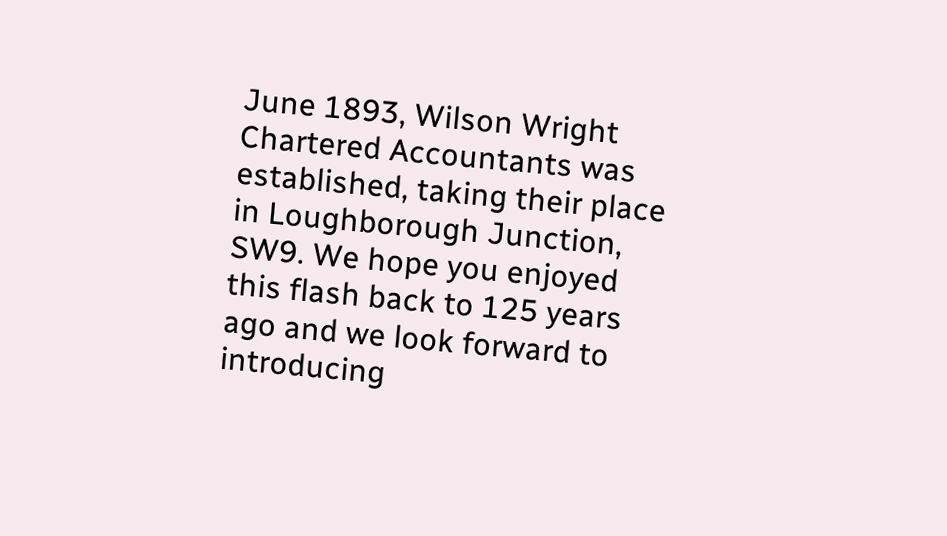June 1893, Wilson Wright Chartered Accountants was established, taking their place in Loughborough Junction, SW9. We hope you enjoyed this flash back to 125 years ago and we look forward to introducing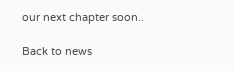our next chapter soon..

Back to news